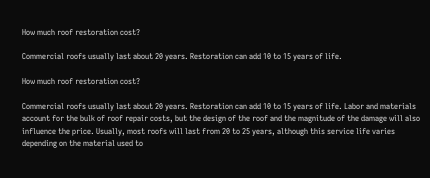How much roof restoration cost?

Commercial roofs usually last about 20 years. Restoration can add 10 to 15 years of life.

How much roof restoration cost?

Commercial roofs usually last about 20 years. Restoration can add 10 to 15 years of life. Labor and materials account for the bulk of roof repair costs, but the design of the roof and the magnitude of the damage will also influence the price. Usually, most roofs will last from 20 to 25 years, although this service life varies depending on the material used to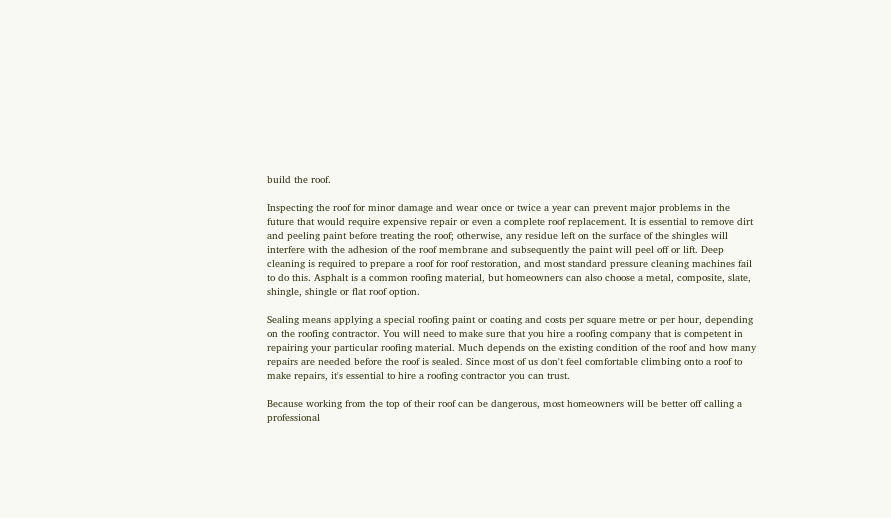build the roof.

Inspecting the roof for minor damage and wear once or twice a year can prevent major problems in the future that would require expensive repair or even a complete roof replacement. It is essential to remove dirt and peeling paint before treating the roof; otherwise, any residue left on the surface of the shingles will interfere with the adhesion of the roof membrane and subsequently the paint will peel off or lift. Deep cleaning is required to prepare a roof for roof restoration, and most standard pressure cleaning machines fail to do this. Asphalt is a common roofing material, but homeowners can also choose a metal, composite, slate, shingle, shingle or flat roof option.

Sealing means applying a special roofing paint or coating and costs per square metre or per hour, depending on the roofing contractor. You will need to make sure that you hire a roofing company that is competent in repairing your particular roofing material. Much depends on the existing condition of the roof and how many repairs are needed before the roof is sealed. Since most of us don't feel comfortable climbing onto a roof to make repairs, it's essential to hire a roofing contractor you can trust.

Because working from the top of their roof can be dangerous, most homeowners will be better off calling a professional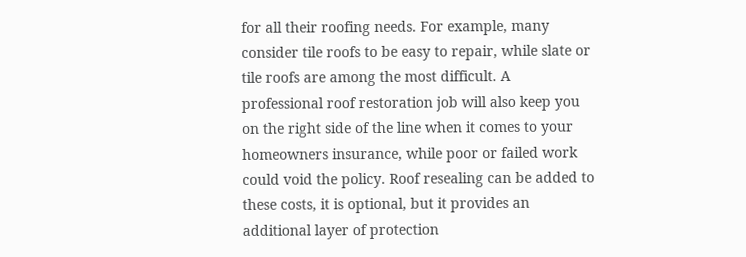for all their roofing needs. For example, many consider tile roofs to be easy to repair, while slate or tile roofs are among the most difficult. A professional roof restoration job will also keep you on the right side of the line when it comes to your homeowners insurance, while poor or failed work could void the policy. Roof resealing can be added to these costs, it is optional, but it provides an additional layer of protection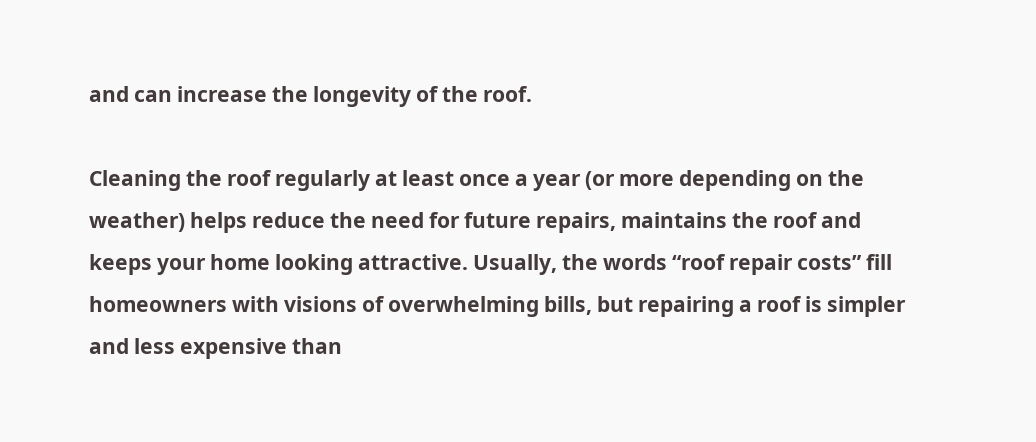and can increase the longevity of the roof.

Cleaning the roof regularly at least once a year (or more depending on the weather) helps reduce the need for future repairs, maintains the roof and keeps your home looking attractive. Usually, the words “roof repair costs” fill homeowners with visions of overwhelming bills, but repairing a roof is simpler and less expensive than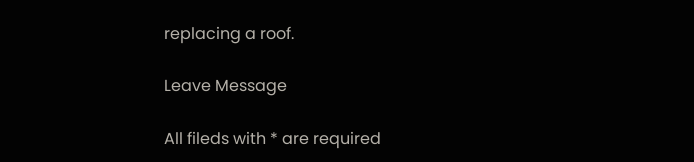replacing a roof.

Leave Message

All fileds with * are required